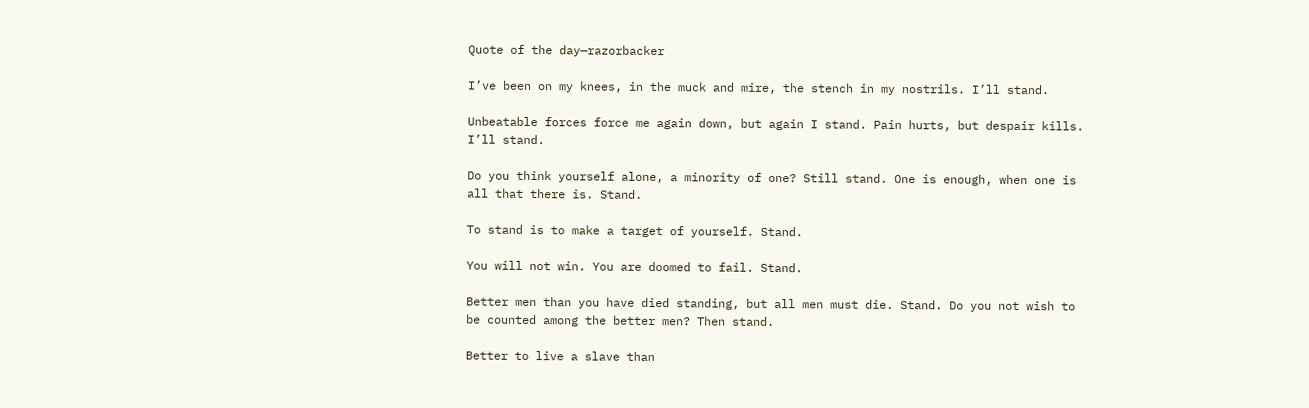Quote of the day—razorbacker

I’ve been on my knees, in the muck and mire, the stench in my nostrils. I’ll stand.

Unbeatable forces force me again down, but again I stand. Pain hurts, but despair kills. I’ll stand.

Do you think yourself alone, a minority of one? Still stand. One is enough, when one is all that there is. Stand.

To stand is to make a target of yourself. Stand.

You will not win. You are doomed to fail. Stand.

Better men than you have died standing, but all men must die. Stand. Do you not wish to be counted among the better men? Then stand.

Better to live a slave than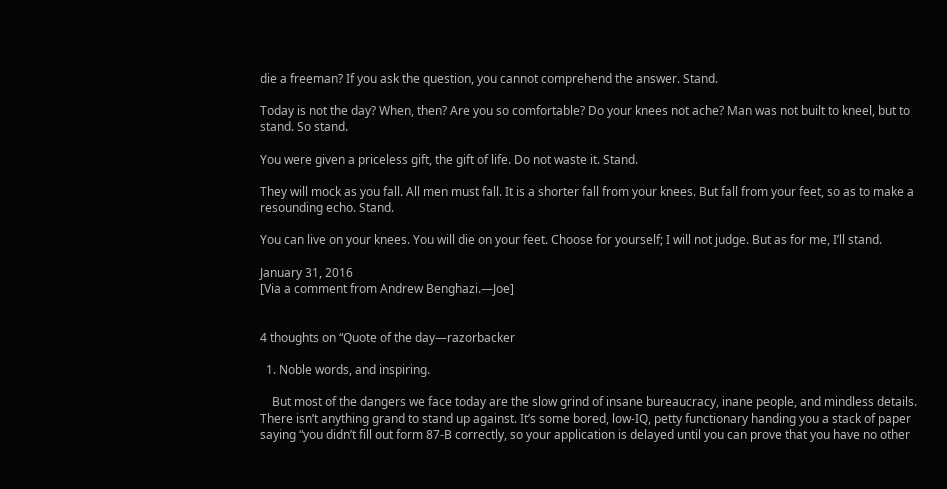die a freeman? If you ask the question, you cannot comprehend the answer. Stand.

Today is not the day? When, then? Are you so comfortable? Do your knees not ache? Man was not built to kneel, but to stand. So stand.

You were given a priceless gift, the gift of life. Do not waste it. Stand.

They will mock as you fall. All men must fall. It is a shorter fall from your knees. But fall from your feet, so as to make a resounding echo. Stand.

You can live on your knees. You will die on your feet. Choose for yourself; I will not judge. But as for me, I’ll stand.

January 31, 2016
[Via a comment from Andrew Benghazi.—Joe]


4 thoughts on “Quote of the day—razorbacker

  1. Noble words, and inspiring.

    But most of the dangers we face today are the slow grind of insane bureaucracy, inane people, and mindless details. There isn’t anything grand to stand up against. It’s some bored, low-IQ, petty functionary handing you a stack of paper saying “you didn’t fill out form 87-B correctly, so your application is delayed until you can prove that you have no other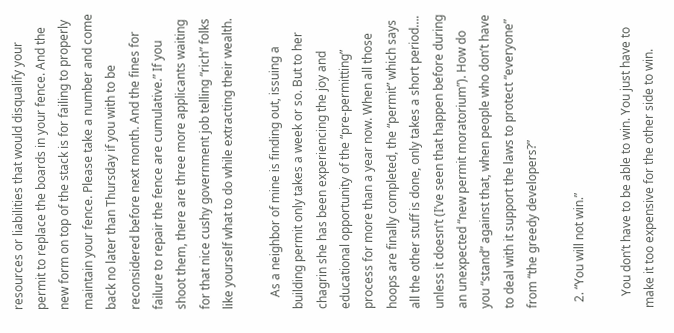resources or liabilities that would disqualify your permit to replace the boards in your fence. And the new form on top of the stack is for failing to properly maintain your fence. Please take a number and come back no later than Thursday if you with to be reconsidered before next month. And the fines for failure to repair the fence are cumulative.” If you shoot them, there are three more applicants waiting for that nice cushy government job telling “rich” folks like yourself what to do while extracting their wealth.

    As a neighbor of mine is finding out, issuing a building permit only takes a week or so. But to her chagrin she has been experiencing the joy and educational opportunity of the “pre-permitting” process for more than a year now. When all those hoops are finally completed, the “permit” which says all the other stuff is done, only takes a short period…. unless it doesn’t (I’ve seen that happen before during an unexpected “new permit moratorium”). How do you “stand” against that, when people who don’t have to deal with it support the laws to protect “everyone” from “the greedy developers?”

  2. “You will not win.”

    You don’t have to be able to win. You just have to make it too expensive for the other side to win.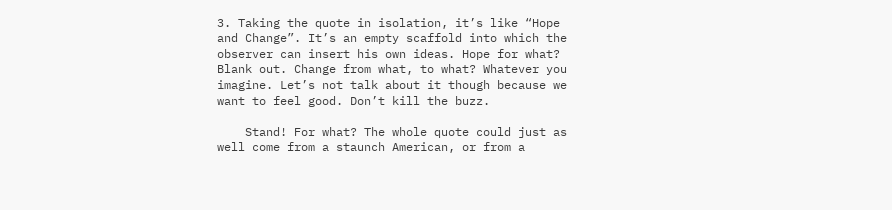3. Taking the quote in isolation, it’s like “Hope and Change”. It’s an empty scaffold into which the observer can insert his own ideas. Hope for what? Blank out. Change from what, to what? Whatever you imagine. Let’s not talk about it though because we want to feel good. Don’t kill the buzz.

    Stand! For what? The whole quote could just as well come from a staunch American, or from a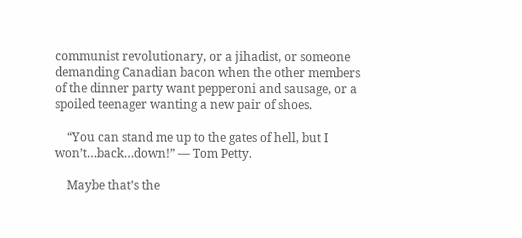communist revolutionary, or a jihadist, or someone demanding Canadian bacon when the other members of the dinner party want pepperoni and sausage, or a spoiled teenager wanting a new pair of shoes.

    “You can stand me up to the gates of hell, but I won’t…back…down!” — Tom Petty.

    Maybe that’s the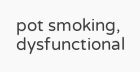pot smoking, dysfunctional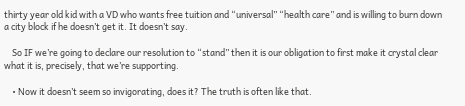thirty year old kid with a VD who wants free tuition and “universal” “health care” and is willing to burn down a city block if he doesn’t get it. It doesn’t say.

    So IF we’re going to declare our resolution to “stand” then it is our obligation to first make it crystal clear what it is, precisely, that we’re supporting.

    • Now it doesn’t seem so invigorating, does it? The truth is often like that.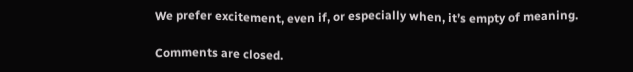We prefer excitement, even if, or especially when, it’s empty of meaning.

Comments are closed.